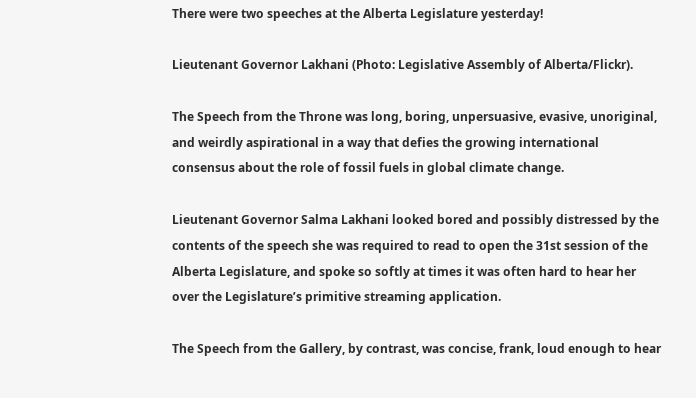There were two speeches at the Alberta Legislature yesterday!

Lieutenant Governor Lakhani (Photo: Legislative Assembly of Alberta/Flickr).

The Speech from the Throne was long, boring, unpersuasive, evasive, unoriginal, and weirdly aspirational in a way that defies the growing international consensus about the role of fossil fuels in global climate change.

Lieutenant Governor Salma Lakhani looked bored and possibly distressed by the contents of the speech she was required to read to open the 31st session of the Alberta Legislature, and spoke so softly at times it was often hard to hear her over the Legislature’s primitive streaming application.

The Speech from the Gallery, by contrast, was concise, frank, loud enough to hear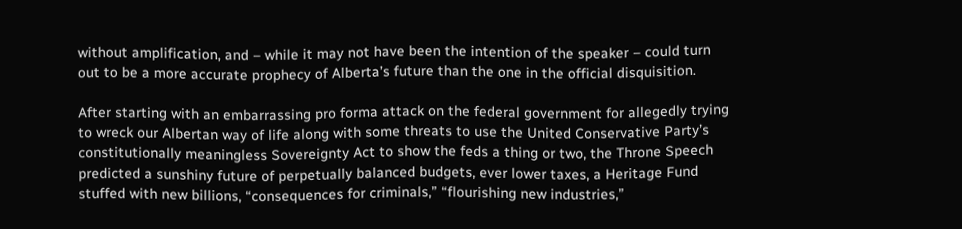without amplification, and – while it may not have been the intention of the speaker – could turn out to be a more accurate prophecy of Alberta’s future than the one in the official disquisition.

After starting with an embarrassing pro forma attack on the federal government for allegedly trying to wreck our Albertan way of life along with some threats to use the United Conservative Party’s constitutionally meaningless Sovereignty Act to show the feds a thing or two, the Throne Speech predicted a sunshiny future of perpetually balanced budgets, ever lower taxes, a Heritage Fund stuffed with new billions, “consequences for criminals,” “flourishing new industries,”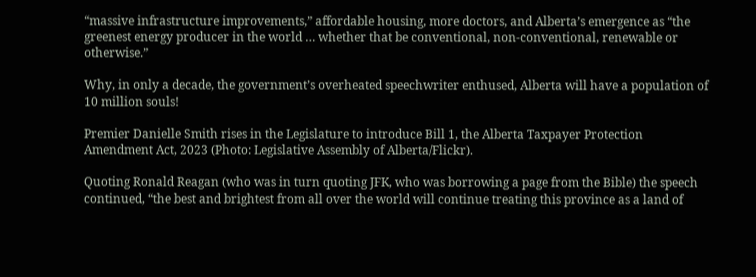“massive infrastructure improvements,” affordable housing, more doctors, and Alberta’s emergence as “the greenest energy producer in the world … whether that be conventional, non-conventional, renewable or otherwise.”

Why, in only a decade, the government’s overheated speechwriter enthused, Alberta will have a population of 10 million souls!

Premier Danielle Smith rises in the Legislature to introduce Bill 1, the Alberta Taxpayer Protection Amendment Act, 2023 (Photo: Legislative Assembly of Alberta/Flickr).

Quoting Ronald Reagan (who was in turn quoting JFK, who was borrowing a page from the Bible) the speech continued, “the best and brightest from all over the world will continue treating this province as a land of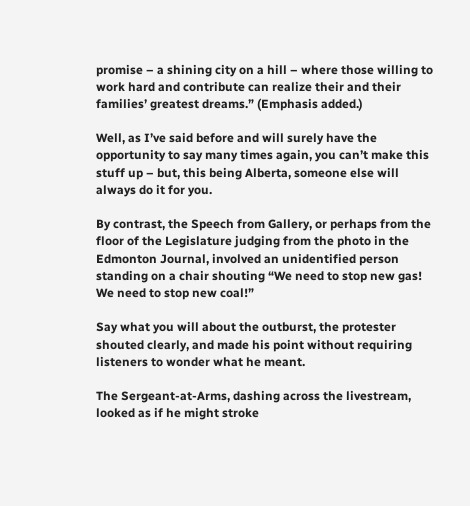promise – a shining city on a hill – where those willing to work hard and contribute can realize their and their families’ greatest dreams.” (Emphasis added.)

Well, as I’ve said before and will surely have the opportunity to say many times again, you can’t make this stuff up – but, this being Alberta, someone else will always do it for you.

By contrast, the Speech from Gallery, or perhaps from the floor of the Legislature judging from the photo in the Edmonton Journal, involved an unidentified person standing on a chair shouting “We need to stop new gas! We need to stop new coal!”

Say what you will about the outburst, the protester shouted clearly, and made his point without requiring listeners to wonder what he meant.

The Sergeant-at-Arms, dashing across the livestream, looked as if he might stroke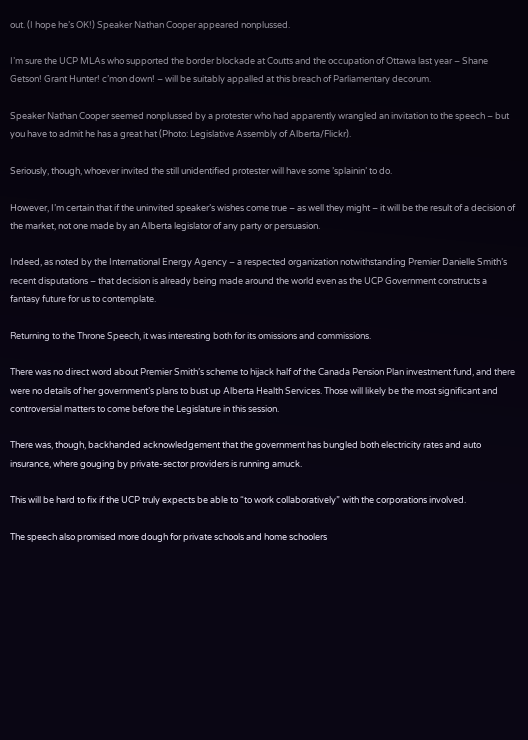out. (I hope he’s OK!) Speaker Nathan Cooper appeared nonplussed.

I’m sure the UCP MLAs who supported the border blockade at Coutts and the occupation of Ottawa last year – Shane Getson! Grant Hunter! c’mon down! – will be suitably appalled at this breach of Parliamentary decorum.

Speaker Nathan Cooper seemed nonplussed by a protester who had apparently wrangled an invitation to the speech – but you have to admit he has a great hat (Photo: Legislative Assembly of Alberta/Flickr).

Seriously, though, whoever invited the still unidentified protester will have some ’splainin’ to do.

However, I’m certain that if the uninvited speaker’s wishes come true – as well they might – it will be the result of a decision of the market, not one made by an Alberta legislator of any party or persuasion.

Indeed, as noted by the International Energy Agency – a respected organization notwithstanding Premier Danielle Smith’s recent disputations – that decision is already being made around the world even as the UCP Government constructs a fantasy future for us to contemplate.

Returning to the Throne Speech, it was interesting both for its omissions and commissions.

There was no direct word about Premier Smith’s scheme to hijack half of the Canada Pension Plan investment fund, and there were no details of her government’s plans to bust up Alberta Health Services. Those will likely be the most significant and controversial matters to come before the Legislature in this session.

There was, though, backhanded acknowledgement that the government has bungled both electricity rates and auto insurance, where gouging by private-sector providers is running amuck.

This will be hard to fix if the UCP truly expects be able to “to work collaboratively” with the corporations involved.

The speech also promised more dough for private schools and home schoolers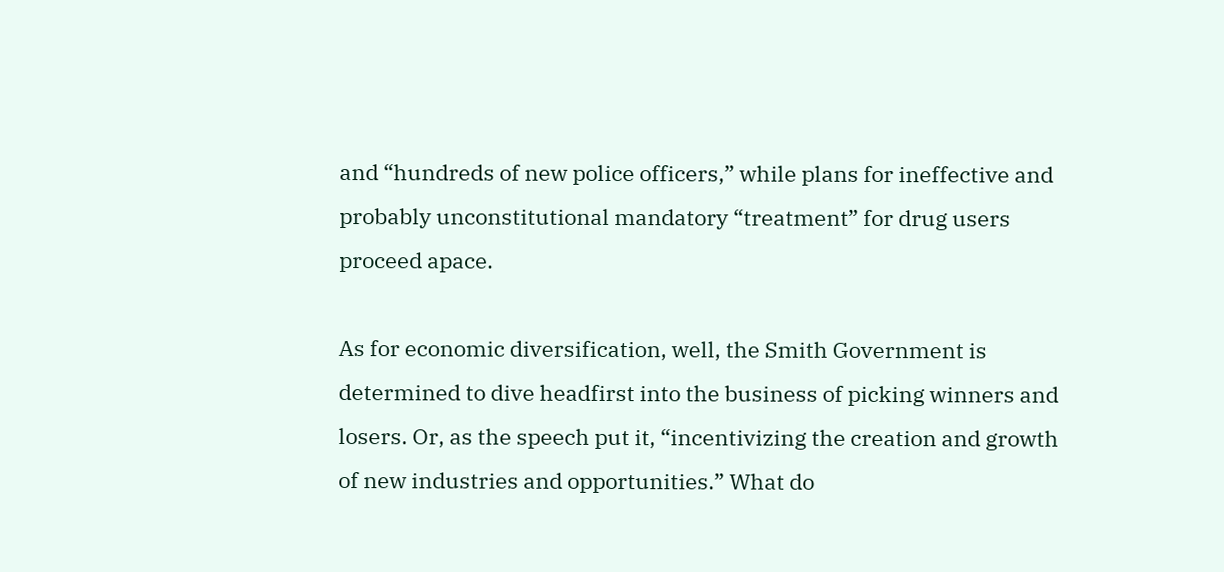and “hundreds of new police officers,” while plans for ineffective and probably unconstitutional mandatory “treatment” for drug users proceed apace.

As for economic diversification, well, the Smith Government is determined to dive headfirst into the business of picking winners and losers. Or, as the speech put it, “incentivizing the creation and growth of new industries and opportunities.” What do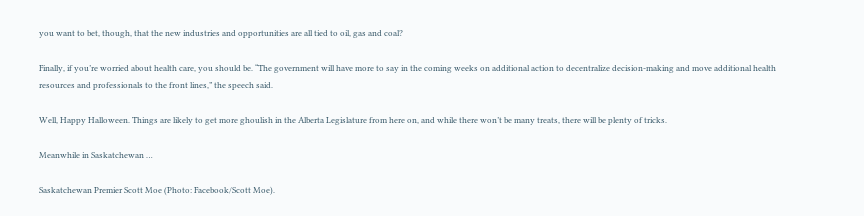you want to bet, though, that the new industries and opportunities are all tied to oil, gas and coal?

Finally, if you’re worried about health care, you should be. “The government will have more to say in the coming weeks on additional action to decentralize decision-making and move additional health resources and professionals to the front lines,” the speech said.

Well, Happy Halloween. Things are likely to get more ghoulish in the Alberta Legislature from here on, and while there won’t be many treats, there will be plenty of tricks.

Meanwhile in Saskatchewan …

Saskatchewan Premier Scott Moe (Photo: Facebook/Scott Moe).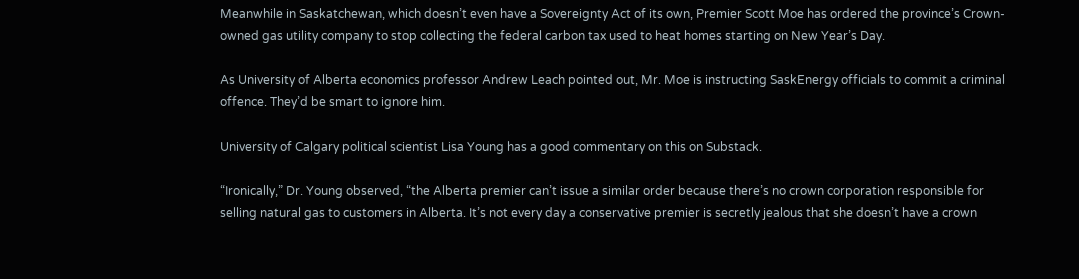Meanwhile in Saskatchewan, which doesn’t even have a Sovereignty Act of its own, Premier Scott Moe has ordered the province’s Crown-owned gas utility company to stop collecting the federal carbon tax used to heat homes starting on New Year’s Day.

As University of Alberta economics professor Andrew Leach pointed out, Mr. Moe is instructing SaskEnergy officials to commit a criminal offence. They’d be smart to ignore him.

University of Calgary political scientist Lisa Young has a good commentary on this on Substack.

“Ironically,” Dr. Young observed, “the Alberta premier can’t issue a similar order because there’s no crown corporation responsible for selling natural gas to customers in Alberta. It’s not every day a conservative premier is secretly jealous that she doesn’t have a crown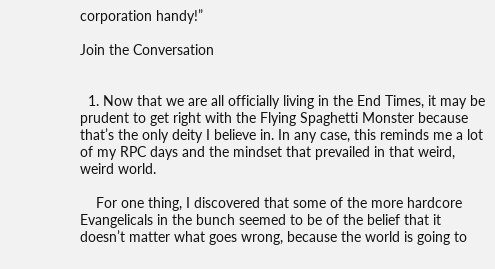corporation handy!”

Join the Conversation


  1. Now that we are all officially living in the End Times, it may be prudent to get right with the Flying Spaghetti Monster because that’s the only deity I believe in. In any case, this reminds me a lot of my RPC days and the mindset that prevailed in that weird, weird world.

    For one thing, I discovered that some of the more hardcore Evangelicals in the bunch seemed to be of the belief that it doesn’t matter what goes wrong, because the world is going to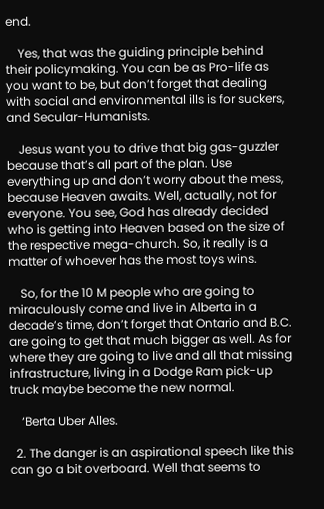end.

    Yes, that was the guiding principle behind their policymaking. You can be as Pro-life as you want to be, but don’t forget that dealing with social and environmental ills is for suckers, and Secular-Humanists.

    Jesus want you to drive that big gas-guzzler because that’s all part of the plan. Use everything up and don’t worry about the mess, because Heaven awaits. Well, actually, not for everyone. You see, God has already decided who is getting into Heaven based on the size of the respective mega-church. So, it really is a matter of whoever has the most toys wins.

    So, for the 10 M people who are going to miraculously come and live in Alberta in a decade’s time, don’t forget that Ontario and B.C. are going to get that much bigger as well. As for where they are going to live and all that missing infrastructure, living in a Dodge Ram pick-up truck maybe become the new normal.

    ‘Berta Uber Alles.

  2. The danger is an aspirational speech like this can go a bit overboard. Well that seems to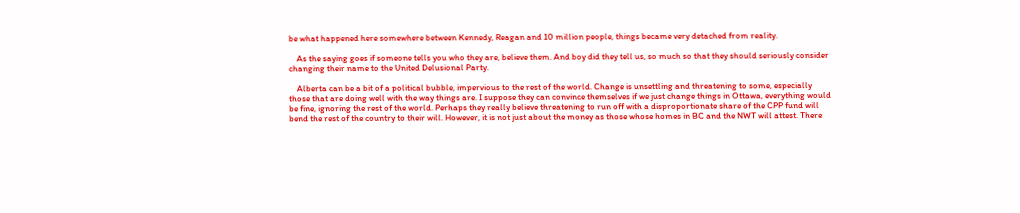be what happened here somewhere between Kennedy, Reagan and 10 million people, things became very detached from reality.

    As the saying goes if someone tells you who they are, believe them. And boy did they tell us, so much so that they should seriously consider changing their name to the United Delusional Party.

    Alberta can be a bit of a political bubble, impervious to the rest of the world. Change is unsettling and threatening to some, especially those that are doing well with the way things are. I suppose they can convince themselves if we just change things in Ottawa, everything would be fine, ignoring the rest of the world. Perhaps they really believe threatening to run off with a disproportionate share of the CPP fund will bend the rest of the country to their will. However, it is not just about the money as those whose homes in BC and the NWT will attest. There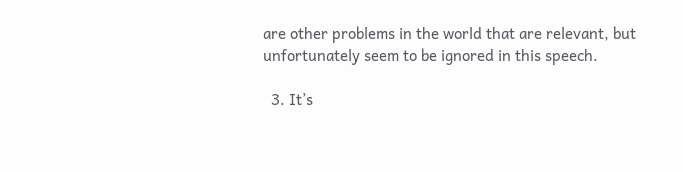are other problems in the world that are relevant, but unfortunately seem to be ignored in this speech.

  3. It’s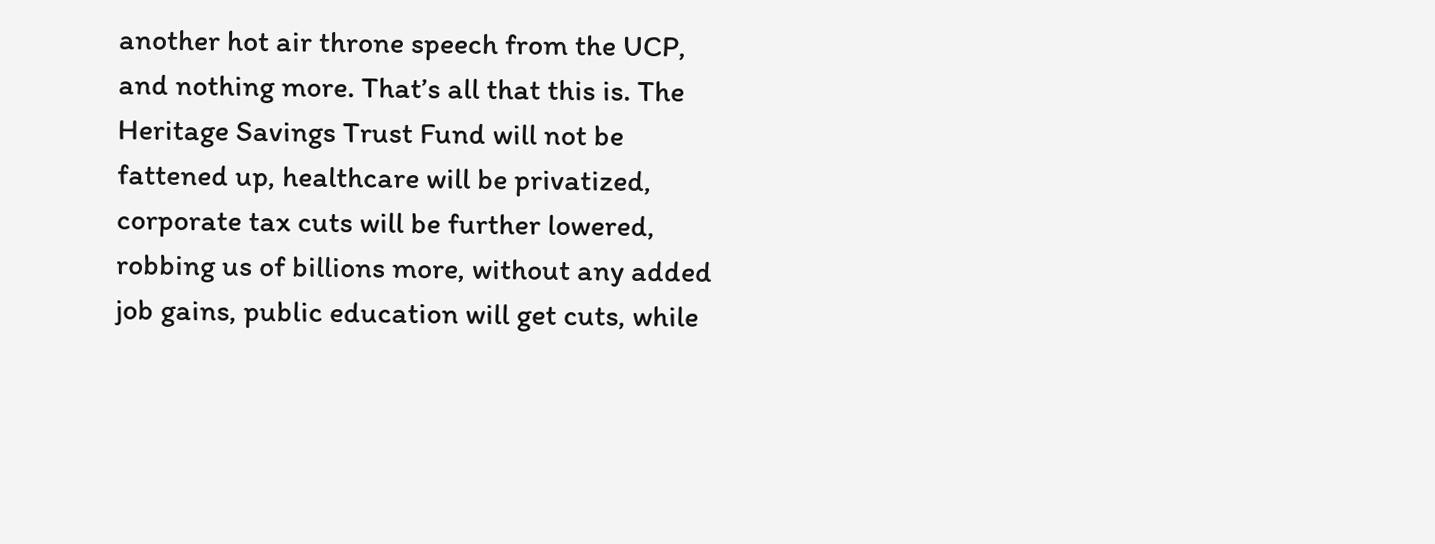another hot air throne speech from the UCP, and nothing more. That’s all that this is. The Heritage Savings Trust Fund will not be fattened up, healthcare will be privatized, corporate tax cuts will be further lowered, robbing us of billions more, without any added job gains, public education will get cuts, while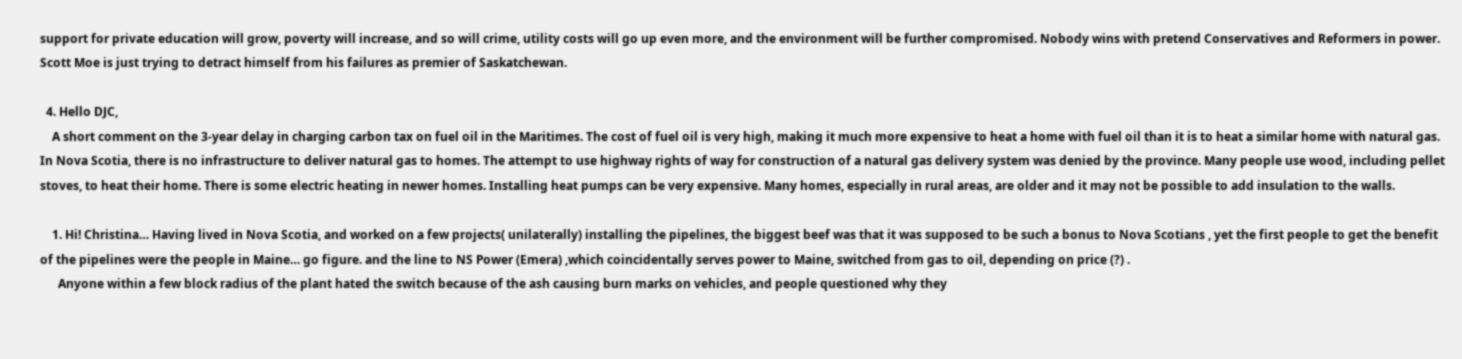support for private education will grow, poverty will increase, and so will crime, utility costs will go up even more, and the environment will be further compromised. Nobody wins with pretend Conservatives and Reformers in power. Scott Moe is just trying to detract himself from his failures as premier of Saskatchewan.

  4. Hello DJC,
    A short comment on the 3-year delay in charging carbon tax on fuel oil in the Maritimes. The cost of fuel oil is very high, making it much more expensive to heat a home with fuel oil than it is to heat a similar home with natural gas. In Nova Scotia, there is no infrastructure to deliver natural gas to homes. The attempt to use highway rights of way for construction of a natural gas delivery system was denied by the province. Many people use wood, including pellet stoves, to heat their home. There is some electric heating in newer homes. Installing heat pumps can be very expensive. Many homes, especially in rural areas, are older and it may not be possible to add insulation to the walls.

    1. Hi! Christina… Having lived in Nova Scotia, and worked on a few projects( unilaterally) installing the pipelines, the biggest beef was that it was supposed to be such a bonus to Nova Scotians , yet the first people to get the benefit of the pipelines were the people in Maine… go figure. and the line to NS Power (Emera) ,which coincidentally serves power to Maine, switched from gas to oil, depending on price (?) .
      Anyone within a few block radius of the plant hated the switch because of the ash causing burn marks on vehicles, and people questioned why they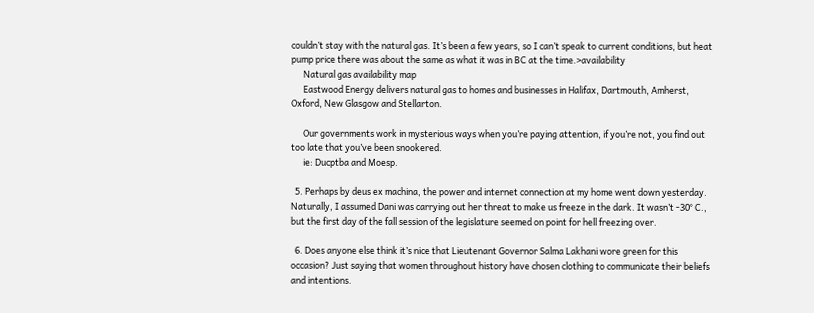couldn’t stay with the natural gas. It’s been a few years, so I can’t speak to current conditions, but heat pump price there was about the same as what it was in BC at the time.>availability
      Natural gas availability map
      Eastwood Energy delivers natural gas to homes and businesses in Halifax, Dartmouth, Amherst, Oxford, New Glasgow and Stellarton.

      Our governments work in mysterious ways when you’re paying attention, if you’re not, you find out too late that you’ve been snookered.
      ie: Ducptba and Moesp.

  5. Perhaps by deus ex machina, the power and internet connection at my home went down yesterday. Naturally, I assumed Dani was carrying out her threat to make us freeze in the dark. It wasn’t -30° C., but the first day of the fall session of the legislature seemed on point for hell freezing over.

  6. Does anyone else think it’s nice that Lieutenant Governor Salma Lakhani wore green for this occasion? Just saying that women throughout history have chosen clothing to communicate their beliefs and intentions.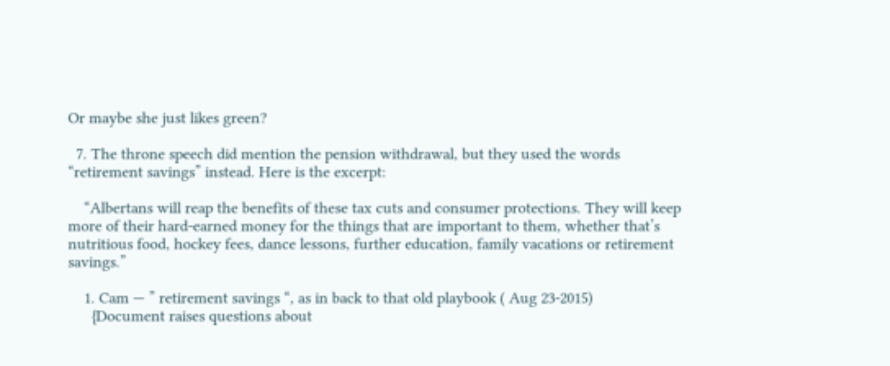Or maybe she just likes green?

  7. The throne speech did mention the pension withdrawal, but they used the words “retirement savings” instead. Here is the excerpt:

    “Albertans will reap the benefits of these tax cuts and consumer protections. They will keep more of their hard-earned money for the things that are important to them, whether that’s nutritious food, hockey fees, dance lessons, further education, family vacations or retirement savings.”

    1. Cam — ” retirement savings “, as in back to that old playbook ( Aug 23-2015)
      {Document raises questions about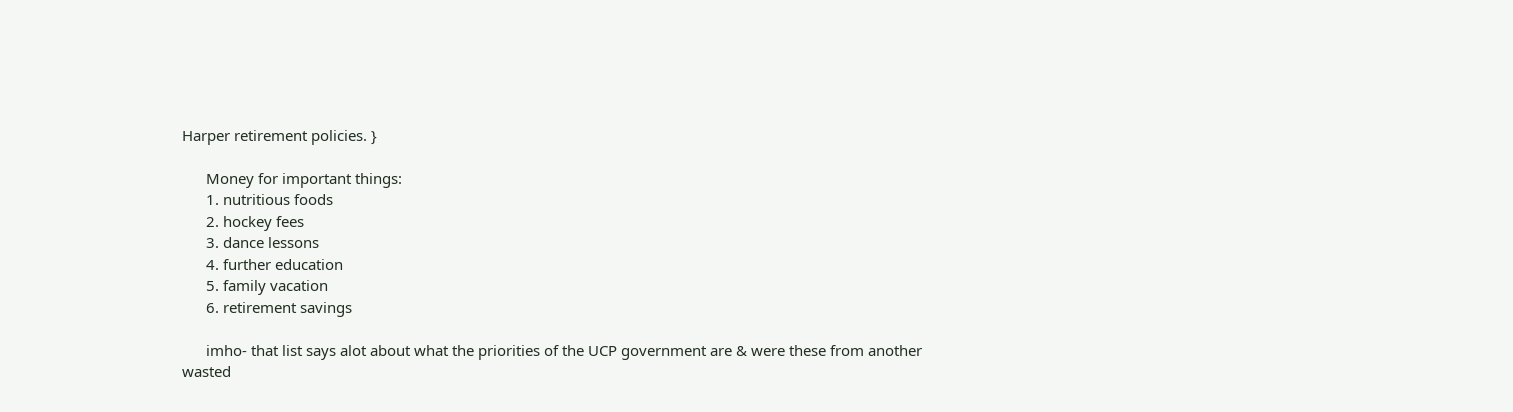Harper retirement policies. }

      Money for important things:
      1. nutritious foods
      2. hockey fees
      3. dance lessons
      4. further education
      5. family vacation
      6. retirement savings

      imho- that list says alot about what the priorities of the UCP government are & were these from another wasted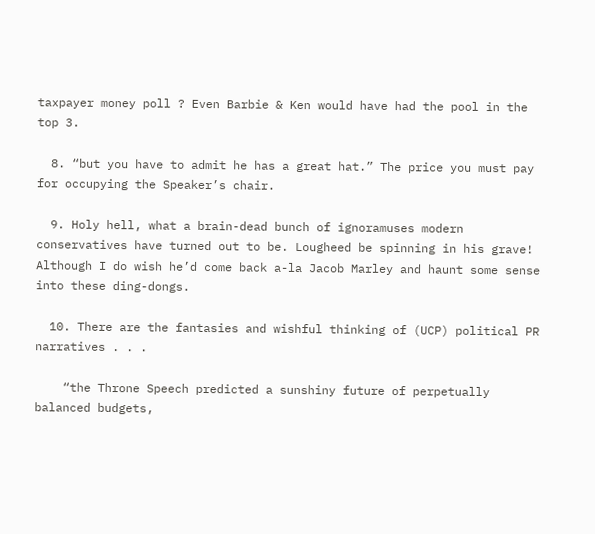taxpayer money poll ? Even Barbie & Ken would have had the pool in the top 3.

  8. “but you have to admit he has a great hat.” The price you must pay for occupying the Speaker’s chair.

  9. Holy hell, what a brain-dead bunch of ignoramuses modern conservatives have turned out to be. Lougheed be spinning in his grave! Although I do wish he’d come back a-la Jacob Marley and haunt some sense into these ding-dongs.

  10. There are the fantasies and wishful thinking of (UCP) political PR narratives . . .

    “the Throne Speech predicted a sunshiny future of perpetually balanced budgets,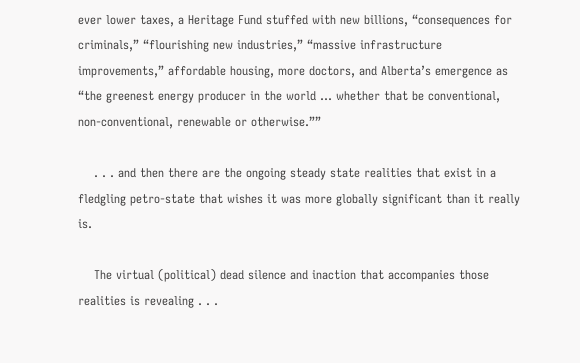ever lower taxes, a Heritage Fund stuffed with new billions, “consequences for criminals,” “flourishing new industries,” “massive infrastructure improvements,” affordable housing, more doctors, and Alberta’s emergence as “the greenest energy producer in the world … whether that be conventional, non-conventional, renewable or otherwise.””

    . . . and then there are the ongoing steady state realities that exist in a fledgling petro-state that wishes it was more globally significant than it really is.

    The virtual (political) dead silence and inaction that accompanies those realities is revealing . . .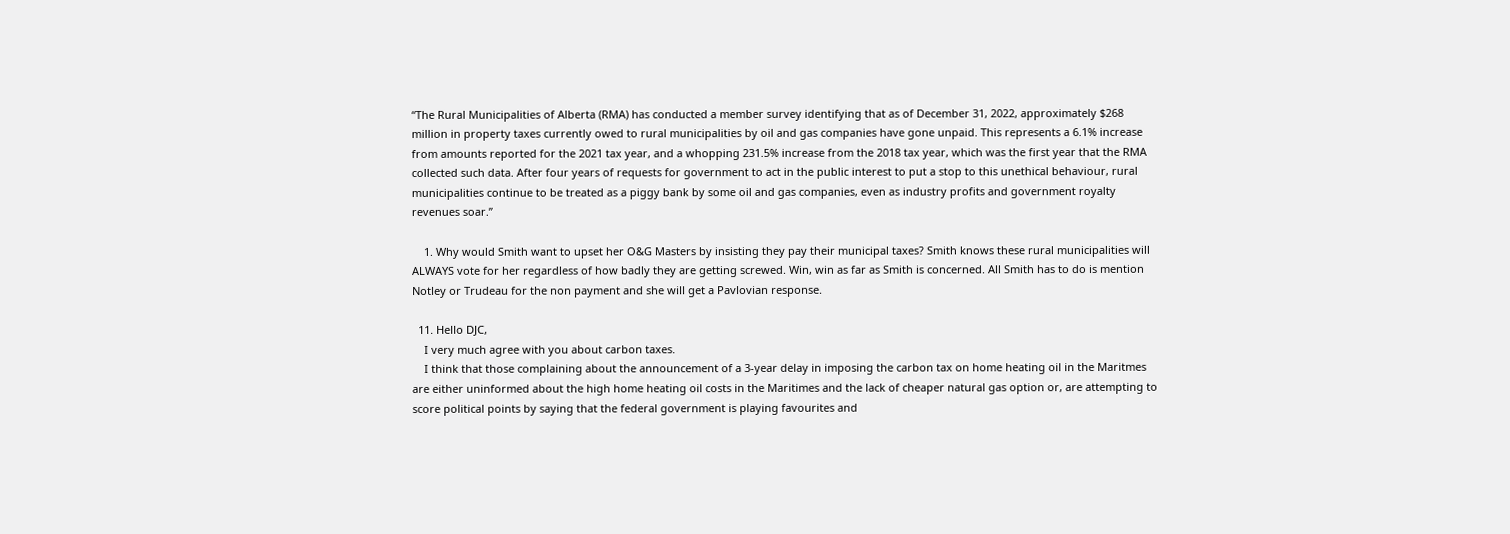“The Rural Municipalities of Alberta (RMA) has conducted a member survey identifying that as of December 31, 2022, approximately $268 million in property taxes currently owed to rural municipalities by oil and gas companies have gone unpaid. This represents a 6.1% increase from amounts reported for the 2021 tax year, and a whopping 231.5% increase from the 2018 tax year, which was the first year that the RMA collected such data. After four years of requests for government to act in the public interest to put a stop to this unethical behaviour, rural municipalities continue to be treated as a piggy bank by some oil and gas companies, even as industry profits and government royalty revenues soar.”

    1. Why would Smith want to upset her O&G Masters by insisting they pay their municipal taxes? Smith knows these rural municipalities will ALWAYS vote for her regardless of how badly they are getting screwed. Win, win as far as Smith is concerned. All Smith has to do is mention Notley or Trudeau for the non payment and she will get a Pavlovian response.

  11. Hello DJC,
    I very much agree with you about carbon taxes.
    I think that those complaining about the announcement of a 3-year delay in imposing the carbon tax on home heating oil in the Maritmes are either uninformed about the high home heating oil costs in the Maritimes and the lack of cheaper natural gas option or, are attempting to score political points by saying that the federal government is playing favourites and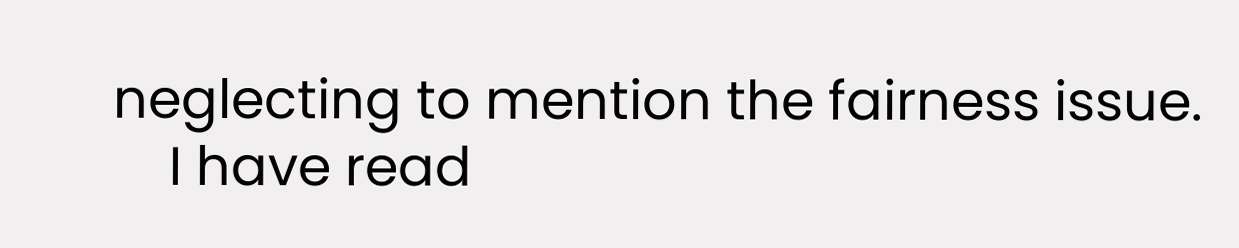neglecting to mention the fairness issue.
    I have read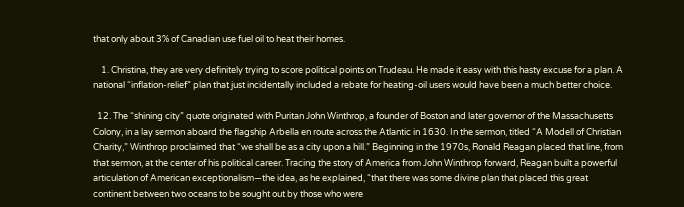that only about 3% of Canadian use fuel oil to heat their homes.

    1. Christina, they are very definitely trying to score political points on Trudeau. He made it easy with this hasty excuse for a plan. A national “inflation-relief” plan that just incidentally included a rebate for heating-oil users would have been a much better choice.

  12. The “shining city” quote originated with Puritan John Winthrop, a founder of Boston and later governor of the Massachusetts Colony, in a lay sermon aboard the flagship Arbella en route across the Atlantic in 1630. In the sermon, titled “A Modell of Christian Charity,” Winthrop proclaimed that “we shall be as a city upon a hill.” Beginning in the 1970s, Ronald Reagan placed that line, from that sermon, at the center of his political career. Tracing the story of America from John Winthrop forward, Reagan built a powerful articulation of American exceptionalism—the idea, as he explained, “that there was some divine plan that placed this great continent between two oceans to be sought out by those who were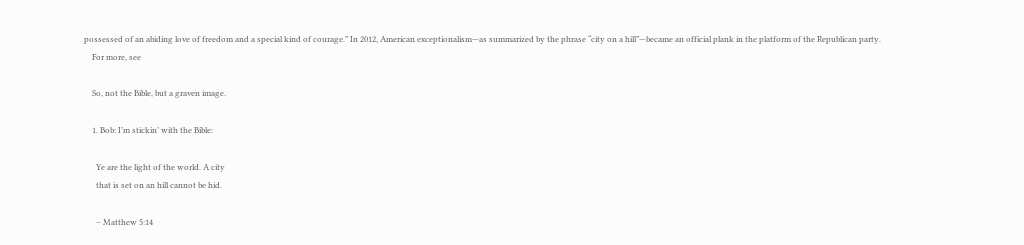possessed of an abiding love of freedom and a special kind of courage.” In 2012, American exceptionalism—as summarized by the phrase “city on a hill”—became an official plank in the platform of the Republican party.
    For more, see

    So, not the Bible, but a graven image.

    1. Bob: I’m stickin’ with the Bible:

      Ye are the light of the world. A city
      that is set on an hill cannot be hid.

      – Matthew 5:14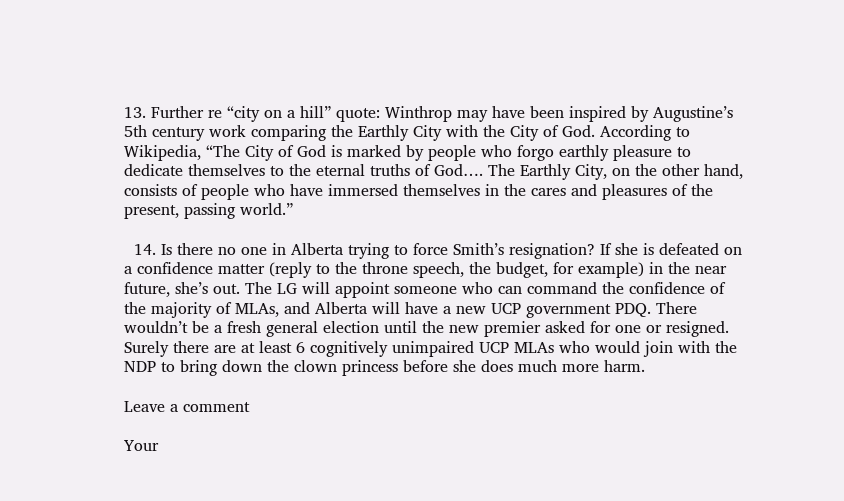13. Further re “city on a hill” quote: Winthrop may have been inspired by Augustine’s 5th century work comparing the Earthly City with the City of God. According to Wikipedia, “The City of God is marked by people who forgo earthly pleasure to dedicate themselves to the eternal truths of God…. The Earthly City, on the other hand, consists of people who have immersed themselves in the cares and pleasures of the present, passing world.”

  14. Is there no one in Alberta trying to force Smith’s resignation? If she is defeated on a confidence matter (reply to the throne speech, the budget, for example) in the near future, she’s out. The LG will appoint someone who can command the confidence of the majority of MLAs, and Alberta will have a new UCP government PDQ. There wouldn’t be a fresh general election until the new premier asked for one or resigned. Surely there are at least 6 cognitively unimpaired UCP MLAs who would join with the NDP to bring down the clown princess before she does much more harm.

Leave a comment

Your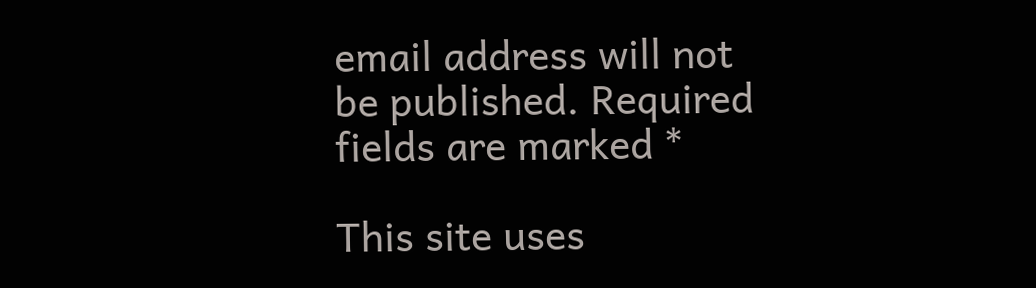email address will not be published. Required fields are marked *

This site uses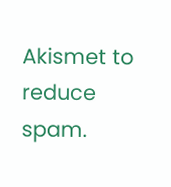Akismet to reduce spam.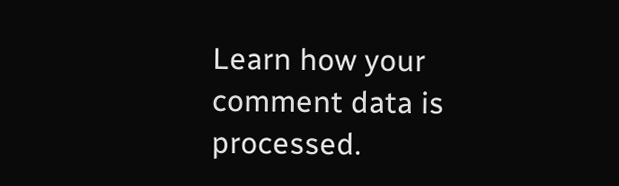Learn how your comment data is processed.